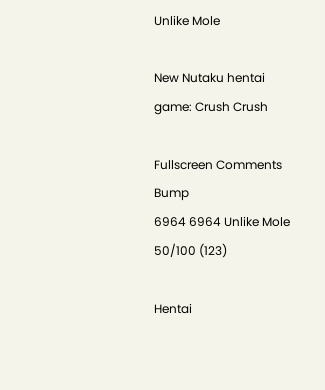Unlike Mole

New Nutaku hentai game: Crush Crush

Fullscreen Comments Bump
6964 6964 Unlike Mole 50/100 (123)

Hentai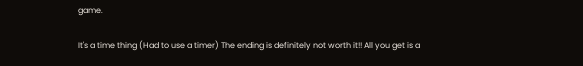game.

It's a time thing (Had to use a timer) The ending is definitely not worth it!! All you get is a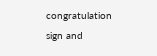congratulation sign and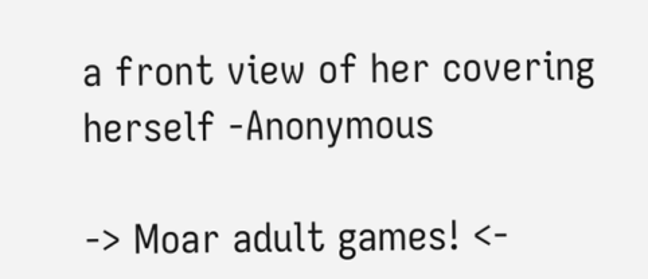a front view of her covering herself -Anonymous

-> Moar adult games! <-